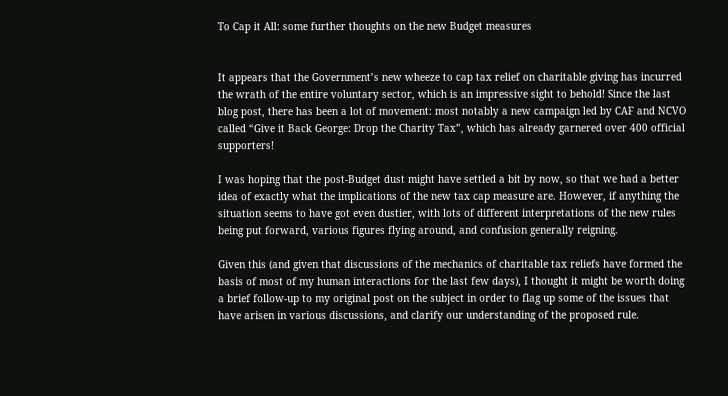To Cap it All: some further thoughts on the new Budget measures


It appears that the Government’s new wheeze to cap tax relief on charitable giving has incurred the wrath of the entire voluntary sector, which is an impressive sight to behold! Since the last blog post, there has been a lot of movement: most notably a new campaign led by CAF and NCVO called “Give it Back George: Drop the Charity Tax”, which has already garnered over 400 official supporters!

I was hoping that the post-Budget dust might have settled a bit by now, so that we had a better idea of exactly what the implications of the new tax cap measure are. However, if anything the situation seems to have got even dustier, with lots of different interpretations of the new rules being put forward, various figures flying around, and confusion generally reigning.

Given this (and given that discussions of the mechanics of charitable tax reliefs have formed the basis of most of my human interactions for the last few days), I thought it might be worth doing a brief follow-up to my original post on the subject in order to flag up some of the issues that have arisen in various discussions, and clarify our understanding of the proposed rule.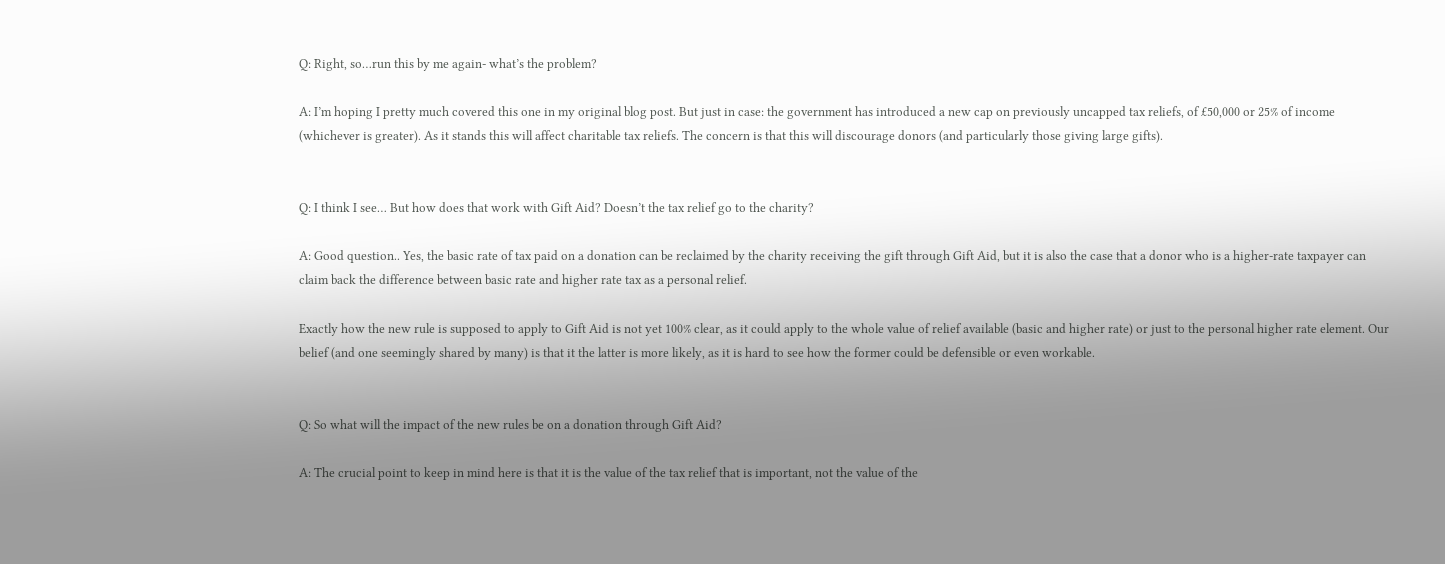Q: Right, so…run this by me again- what’s the problem?

A: I’m hoping I pretty much covered this one in my original blog post. But just in case: the government has introduced a new cap on previously uncapped tax reliefs, of £50,000 or 25% of income (whichever is greater). As it stands this will affect charitable tax reliefs. The concern is that this will discourage donors (and particularly those giving large gifts).


Q: I think I see… But how does that work with Gift Aid? Doesn’t the tax relief go to the charity?

A: Good question.. Yes, the basic rate of tax paid on a donation can be reclaimed by the charity receiving the gift through Gift Aid, but it is also the case that a donor who is a higher-rate taxpayer can claim back the difference between basic rate and higher rate tax as a personal relief.

Exactly how the new rule is supposed to apply to Gift Aid is not yet 100% clear, as it could apply to the whole value of relief available (basic and higher rate) or just to the personal higher rate element. Our belief (and one seemingly shared by many) is that it the latter is more likely, as it is hard to see how the former could be defensible or even workable.


Q: So what will the impact of the new rules be on a donation through Gift Aid?

A: The crucial point to keep in mind here is that it is the value of the tax relief that is important, not the value of the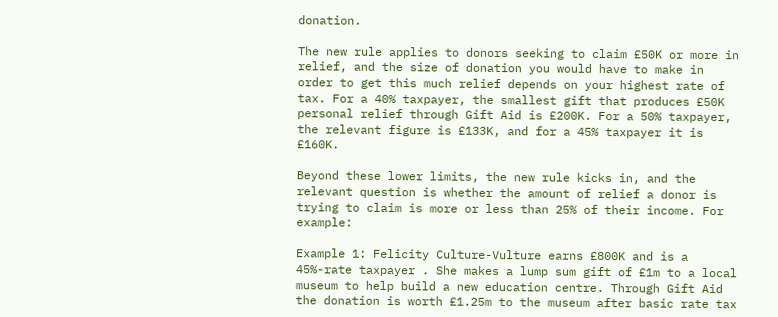donation.

The new rule applies to donors seeking to claim £50K or more in relief, and the size of donation you would have to make in order to get this much relief depends on your highest rate of tax. For a 40% taxpayer, the smallest gift that produces £50K personal relief through Gift Aid is £200K. For a 50% taxpayer, the relevant figure is £133K, and for a 45% taxpayer it is £160K.

Beyond these lower limits, the new rule kicks in, and the relevant question is whether the amount of relief a donor is trying to claim is more or less than 25% of their income. For example:

Example 1: Felicity Culture-Vulture earns £800K and is a 45%-rate taxpayer . She makes a lump sum gift of £1m to a local museum to help build a new education centre. Through Gift Aid the donation is worth £1.25m to the museum after basic rate tax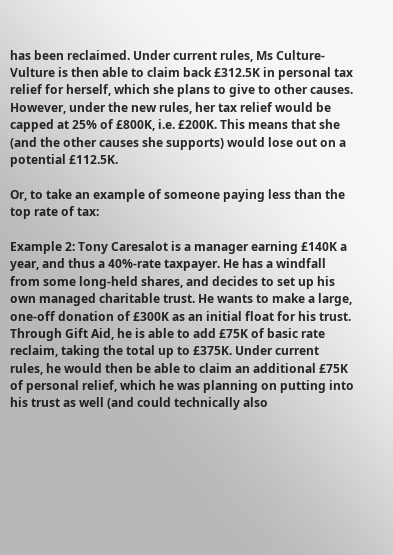has been reclaimed. Under current rules, Ms Culture-Vulture is then able to claim back £312.5K in personal tax relief for herself, which she plans to give to other causes. However, under the new rules, her tax relief would be capped at 25% of £800K, i.e. £200K. This means that she (and the other causes she supports) would lose out on a potential £112.5K.

Or, to take an example of someone paying less than the top rate of tax:

Example 2: Tony Caresalot is a manager earning £140K a year, and thus a 40%-rate taxpayer. He has a windfall from some long-held shares, and decides to set up his own managed charitable trust. He wants to make a large, one-off donation of £300K as an initial float for his trust. Through Gift Aid, he is able to add £75K of basic rate reclaim, taking the total up to £375K. Under current rules, he would then be able to claim an additional £75K of personal relief, which he was planning on putting into his trust as well (and could technically also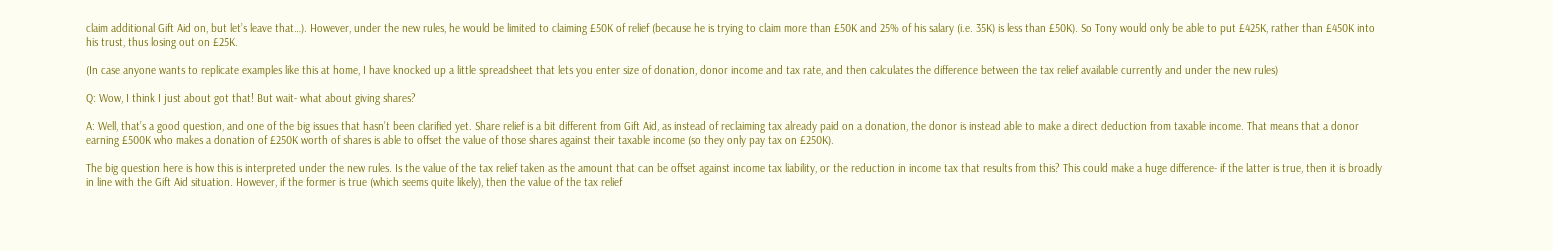claim additional Gift Aid on, but let’s leave that…). However, under the new rules, he would be limited to claiming £50K of relief (because he is trying to claim more than £50K and 25% of his salary (i.e. 35K) is less than £50K). So Tony would only be able to put £425K, rather than £450K into his trust, thus losing out on £25K.

(In case anyone wants to replicate examples like this at home, I have knocked up a little spreadsheet that lets you enter size of donation, donor income and tax rate, and then calculates the difference between the tax relief available currently and under the new rules)

Q: Wow, I think I just about got that! But wait- what about giving shares?

A: Well, that’s a good question, and one of the big issues that hasn’t been clarified yet. Share relief is a bit different from Gift Aid, as instead of reclaiming tax already paid on a donation, the donor is instead able to make a direct deduction from taxable income. That means that a donor earning £500K who makes a donation of £250K worth of shares is able to offset the value of those shares against their taxable income (so they only pay tax on £250K).

The big question here is how this is interpreted under the new rules. Is the value of the tax relief taken as the amount that can be offset against income tax liability, or the reduction in income tax that results from this? This could make a huge difference- if the latter is true, then it is broadly in line with the Gift Aid situation. However, if the former is true (which seems quite likely), then the value of the tax relief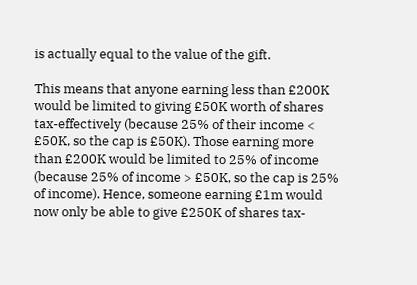is actually equal to the value of the gift.

This means that anyone earning less than £200K would be limited to giving £50K worth of shares tax-effectively (because 25% of their income < £50K, so the cap is £50K). Those earning more than £200K would be limited to 25% of income (because 25% of income > £50K, so the cap is 25% of income). Hence, someone earning £1m would now only be able to give £250K of shares tax-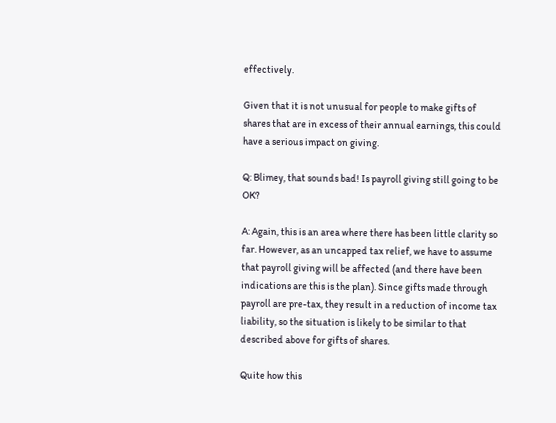effectively.

Given that it is not unusual for people to make gifts of shares that are in excess of their annual earnings, this could have a serious impact on giving.

Q: Blimey, that sounds bad! Is payroll giving still going to be OK?

A: Again, this is an area where there has been little clarity so far. However, as an uncapped tax relief, we have to assume that payroll giving will be affected (and there have been indications are this is the plan). Since gifts made through payroll are pre-tax, they result in a reduction of income tax liability, so the situation is likely to be similar to that described above for gifts of shares.

Quite how this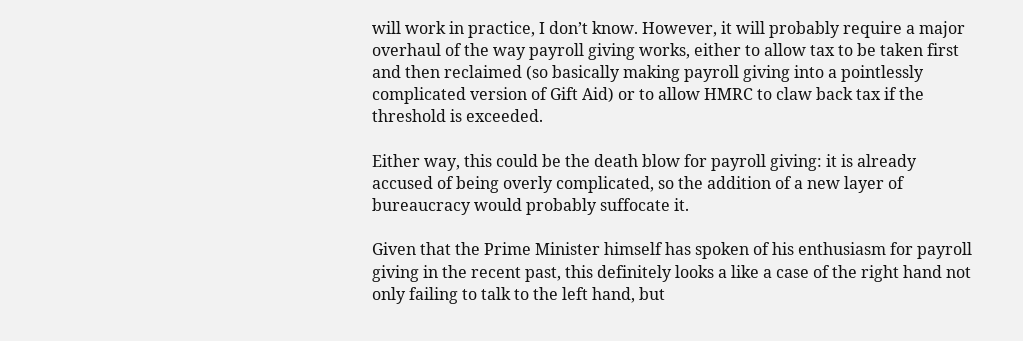will work in practice, I don’t know. However, it will probably require a major overhaul of the way payroll giving works, either to allow tax to be taken first and then reclaimed (so basically making payroll giving into a pointlessly complicated version of Gift Aid) or to allow HMRC to claw back tax if the threshold is exceeded.

Either way, this could be the death blow for payroll giving: it is already accused of being overly complicated, so the addition of a new layer of bureaucracy would probably suffocate it.

Given that the Prime Minister himself has spoken of his enthusiasm for payroll giving in the recent past, this definitely looks a like a case of the right hand not only failing to talk to the left hand, but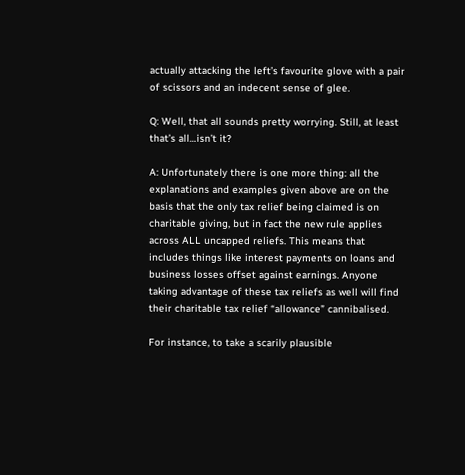actually attacking the left’s favourite glove with a pair of scissors and an indecent sense of glee.

Q: Well, that all sounds pretty worrying. Still, at least that’s all…isn’t it?

A: Unfortunately there is one more thing: all the explanations and examples given above are on the basis that the only tax relief being claimed is on charitable giving, but in fact the new rule applies across ALL uncapped reliefs. This means that includes things like interest payments on loans and business losses offset against earnings. Anyone taking advantage of these tax reliefs as well will find their charitable tax relief “allowance” cannibalised.

For instance, to take a scarily plausible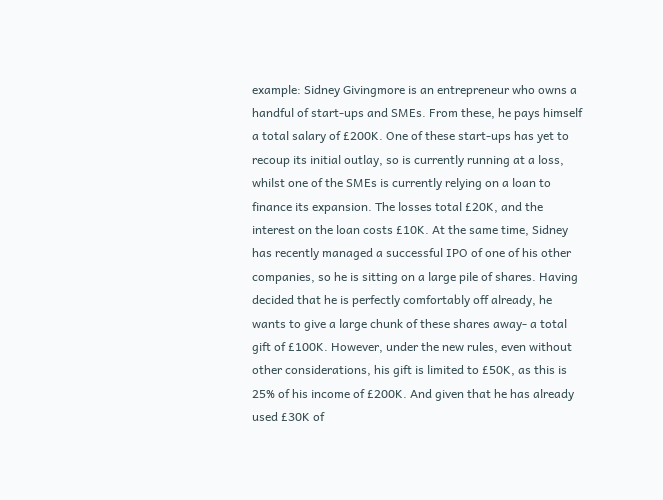example: Sidney Givingmore is an entrepreneur who owns a handful of start-ups and SMEs. From these, he pays himself a total salary of £200K. One of these start-ups has yet to recoup its initial outlay, so is currently running at a loss, whilst one of the SMEs is currently relying on a loan to finance its expansion. The losses total £20K, and the interest on the loan costs £10K. At the same time, Sidney has recently managed a successful IPO of one of his other companies, so he is sitting on a large pile of shares. Having decided that he is perfectly comfortably off already, he wants to give a large chunk of these shares away- a total gift of £100K. However, under the new rules, even without other considerations, his gift is limited to £50K, as this is 25% of his income of £200K. And given that he has already used £30K of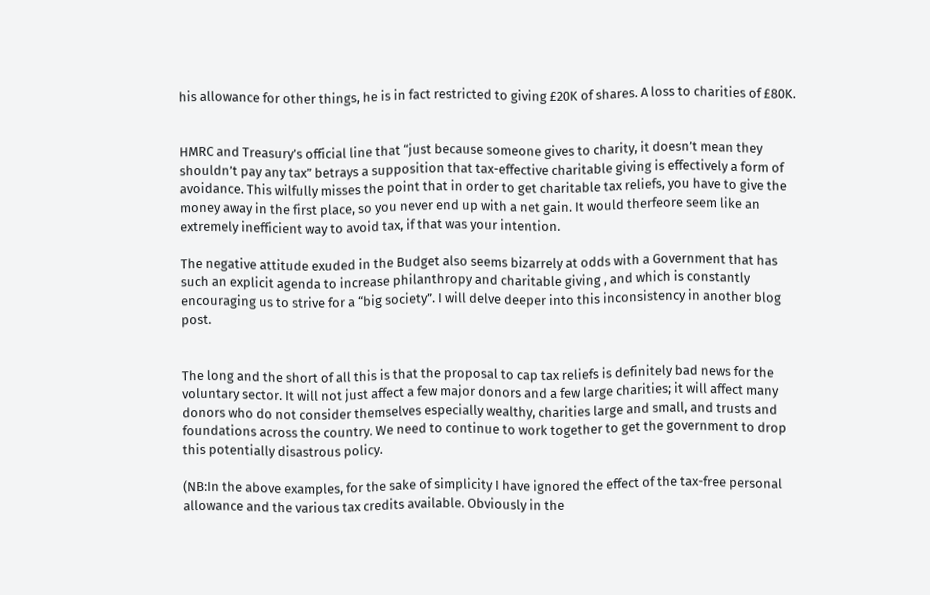his allowance for other things, he is in fact restricted to giving £20K of shares. A loss to charities of £80K.


HMRC and Treasury’s official line that “just because someone gives to charity, it doesn’t mean they shouldn’t pay any tax” betrays a supposition that tax-effective charitable giving is effectively a form of avoidance. This wilfully misses the point that in order to get charitable tax reliefs, you have to give the  money away in the first place, so you never end up with a net gain. It would therfeore seem like an extremely inefficient way to avoid tax, if that was your intention.

The negative attitude exuded in the Budget also seems bizarrely at odds with a Government that has such an explicit agenda to increase philanthropy and charitable giving , and which is constantly encouraging us to strive for a “big society”. I will delve deeper into this inconsistency in another blog post.


The long and the short of all this is that the proposal to cap tax reliefs is definitely bad news for the voluntary sector. It will not just affect a few major donors and a few large charities; it will affect many donors who do not consider themselves especially wealthy, charities large and small, and trusts and foundations across the country. We need to continue to work together to get the government to drop this potentially disastrous policy.

(NB:In the above examples, for the sake of simplicity I have ignored the effect of the tax-free personal allowance and the various tax credits available. Obviously in the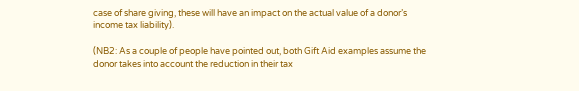case of share giving, these will have an impact on the actual value of a donor’s income tax liability).

(NB2: As a couple of people have pointed out, both Gift Aid examples assume the donor takes into account the reduction in their tax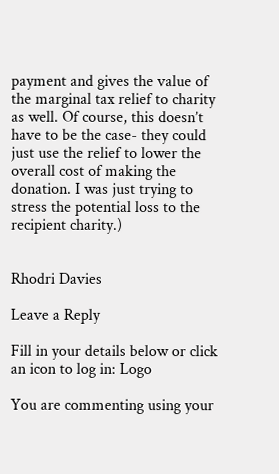payment and gives the value of the marginal tax relief to charity as well. Of course, this doesn’t have to be the case- they could just use the relief to lower the overall cost of making the donation. I was just trying to stress the potential loss to the recipient charity.)


Rhodri Davies

Leave a Reply

Fill in your details below or click an icon to log in: Logo

You are commenting using your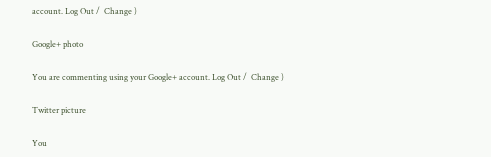account. Log Out /  Change )

Google+ photo

You are commenting using your Google+ account. Log Out /  Change )

Twitter picture

You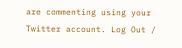are commenting using your Twitter account. Log Out /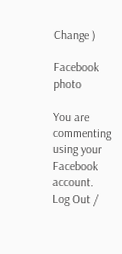Change )

Facebook photo

You are commenting using your Facebook account. Log Out /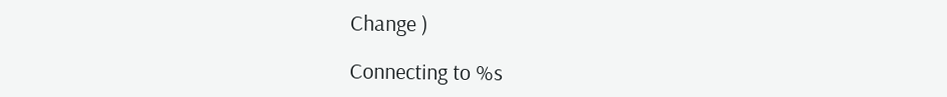Change )

Connecting to %s